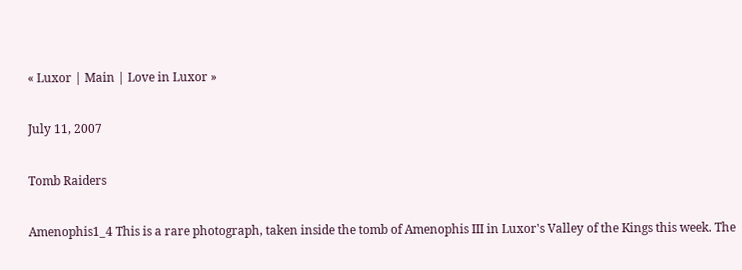« Luxor | Main | Love in Luxor »

July 11, 2007

Tomb Raiders

Amenophis1_4 This is a rare photograph, taken inside the tomb of Amenophis III in Luxor's Valley of the Kings this week. The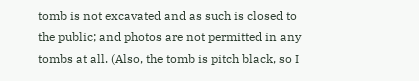tomb is not excavated and as such is closed to the public; and photos are not permitted in any tombs at all. (Also, the tomb is pitch black, so I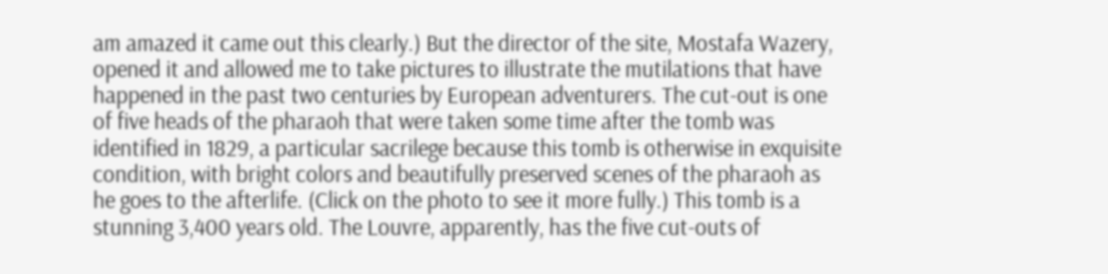am amazed it came out this clearly.) But the director of the site, Mostafa Wazery, opened it and allowed me to take pictures to illustrate the mutilations that have happened in the past two centuries by European adventurers. The cut-out is one of five heads of the pharaoh that were taken some time after the tomb was identified in 1829, a particular sacrilege because this tomb is otherwise in exquisite condition, with bright colors and beautifully preserved scenes of the pharaoh as he goes to the afterlife. (Click on the photo to see it more fully.) This tomb is a stunning 3,400 years old. The Louvre, apparently, has the five cut-outs of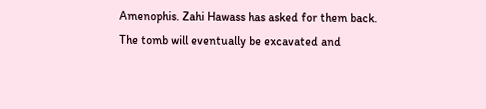Amenophis. Zahi Hawass has asked for them back. The tomb will eventually be excavated and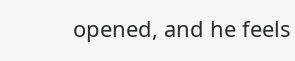opened, and he feels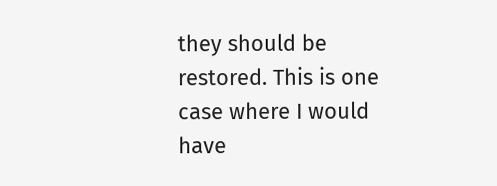they should be restored. This is one case where I would have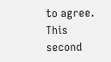to agree. This second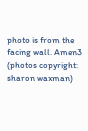photo is from the facing wall. Amen3 (photos copyright: sharon waxman)